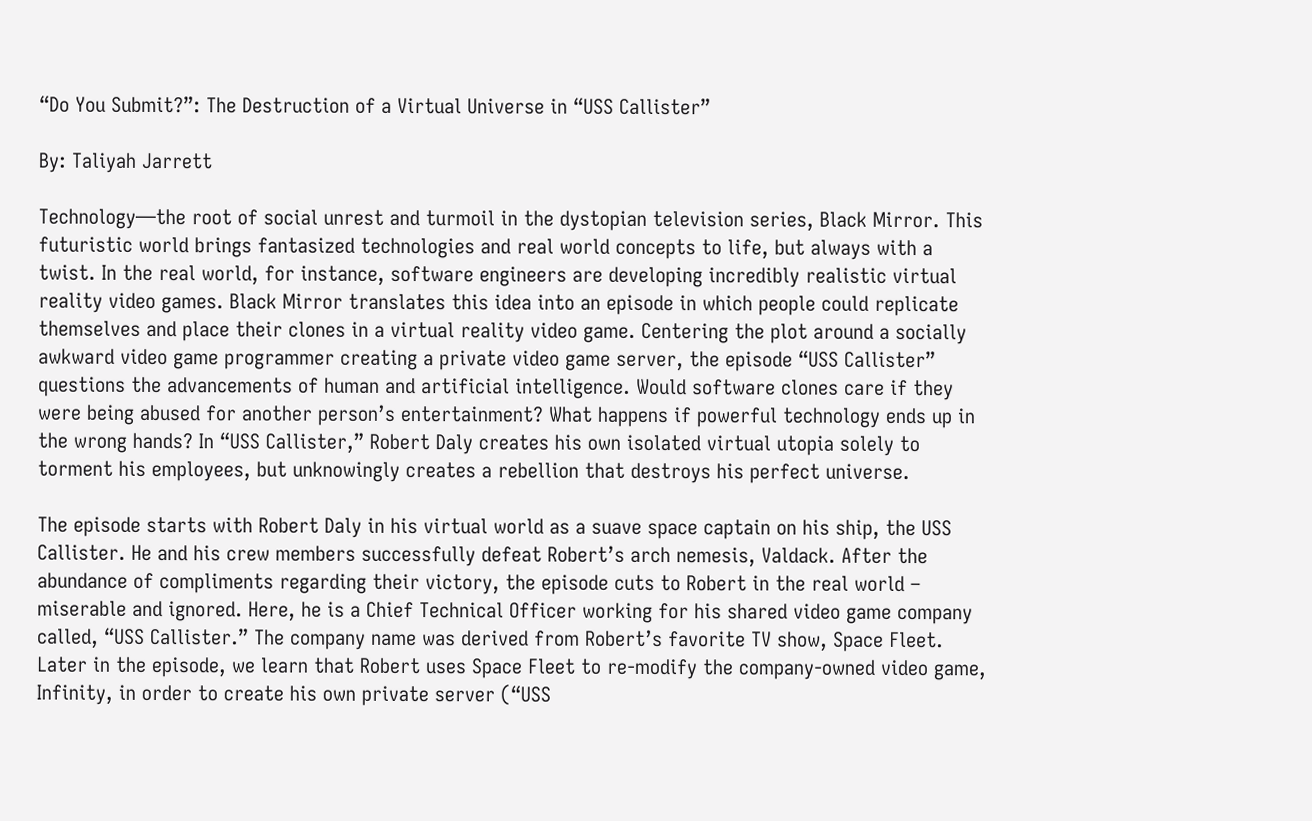“Do You Submit?”: The Destruction of a Virtual Universe in “USS Callister”

By: Taliyah Jarrett

Technology—the root of social unrest and turmoil in the dystopian television series, Black Mirror. This futuristic world brings fantasized technologies and real world concepts to life, but always with a twist. In the real world, for instance, software engineers are developing incredibly realistic virtual reality video games. Black Mirror translates this idea into an episode in which people could replicate themselves and place their clones in a virtual reality video game. Centering the plot around a socially awkward video game programmer creating a private video game server, the episode “USS Callister” questions the advancements of human and artificial intelligence. Would software clones care if they were being abused for another person’s entertainment? What happens if powerful technology ends up in the wrong hands? In “USS Callister,” Robert Daly creates his own isolated virtual utopia solely to torment his employees, but unknowingly creates a rebellion that destroys his perfect universe.

The episode starts with Robert Daly in his virtual world as a suave space captain on his ship, the USS Callister. He and his crew members successfully defeat Robert’s arch nemesis, Valdack. After the abundance of compliments regarding their victory, the episode cuts to Robert in the real world – miserable and ignored. Here, he is a Chief Technical Officer working for his shared video game company called, “USS Callister.” The company name was derived from Robert’s favorite TV show, Space Fleet. Later in the episode, we learn that Robert uses Space Fleet to re-modify the company-owned video game, Infinity, in order to create his own private server (“USS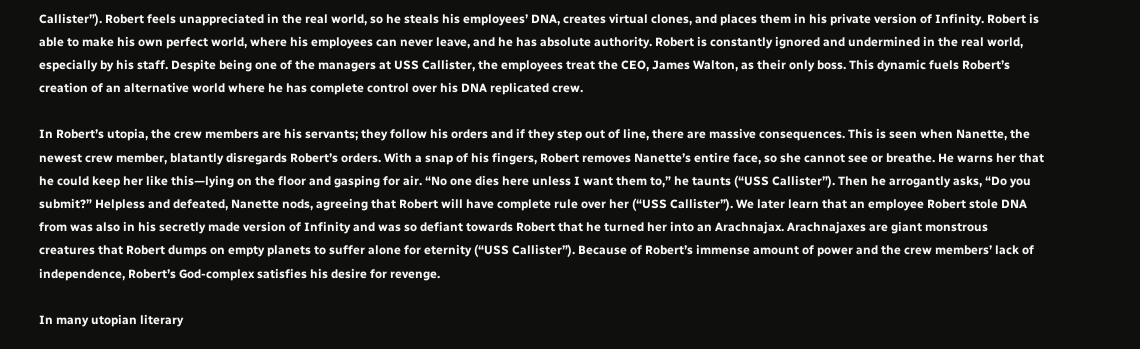Callister”). Robert feels unappreciated in the real world, so he steals his employees’ DNA, creates virtual clones, and places them in his private version of Infinity. Robert is able to make his own perfect world, where his employees can never leave, and he has absolute authority. Robert is constantly ignored and undermined in the real world, especially by his staff. Despite being one of the managers at USS Callister, the employees treat the CEO, James Walton, as their only boss. This dynamic fuels Robert’s creation of an alternative world where he has complete control over his DNA replicated crew.

In Robert’s utopia, the crew members are his servants; they follow his orders and if they step out of line, there are massive consequences. This is seen when Nanette, the newest crew member, blatantly disregards Robert’s orders. With a snap of his fingers, Robert removes Nanette’s entire face, so she cannot see or breathe. He warns her that he could keep her like this—lying on the floor and gasping for air. “No one dies here unless I want them to,” he taunts (“USS Callister”). Then he arrogantly asks, “Do you submit?” Helpless and defeated, Nanette nods, agreeing that Robert will have complete rule over her (“USS Callister”). We later learn that an employee Robert stole DNA from was also in his secretly made version of Infinity and was so defiant towards Robert that he turned her into an Arachnajax. Arachnajaxes are giant monstrous creatures that Robert dumps on empty planets to suffer alone for eternity (“USS Callister”). Because of Robert’s immense amount of power and the crew members’ lack of independence, Robert’s God-complex satisfies his desire for revenge.

In many utopian literary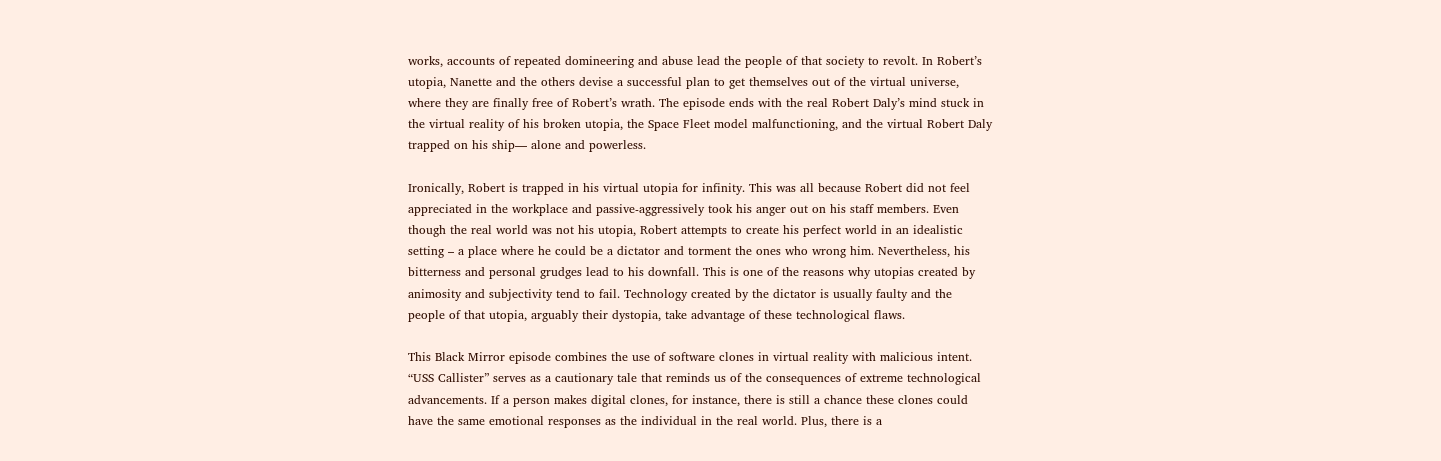works, accounts of repeated domineering and abuse lead the people of that society to revolt. In Robert’s utopia, Nanette and the others devise a successful plan to get themselves out of the virtual universe, where they are finally free of Robert’s wrath. The episode ends with the real Robert Daly’s mind stuck in the virtual reality of his broken utopia, the Space Fleet model malfunctioning, and the virtual Robert Daly trapped on his ship— alone and powerless.

Ironically, Robert is trapped in his virtual utopia for infinity. This was all because Robert did not feel appreciated in the workplace and passive-aggressively took his anger out on his staff members. Even though the real world was not his utopia, Robert attempts to create his perfect world in an idealistic setting – a place where he could be a dictator and torment the ones who wrong him. Nevertheless, his bitterness and personal grudges lead to his downfall. This is one of the reasons why utopias created by animosity and subjectivity tend to fail. Technology created by the dictator is usually faulty and the people of that utopia, arguably their dystopia, take advantage of these technological flaws.

This Black Mirror episode combines the use of software clones in virtual reality with malicious intent. “USS Callister” serves as a cautionary tale that reminds us of the consequences of extreme technological advancements. If a person makes digital clones, for instance, there is still a chance these clones could have the same emotional responses as the individual in the real world. Plus, there is a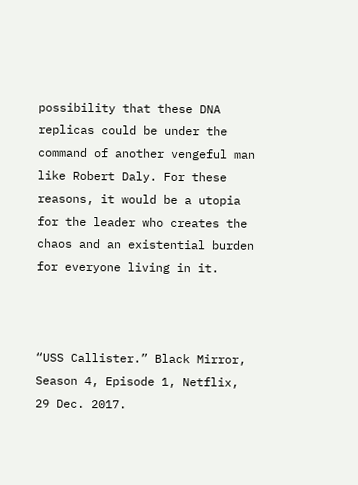possibility that these DNA replicas could be under the command of another vengeful man like Robert Daly. For these reasons, it would be a utopia for the leader who creates the chaos and an existential burden for everyone living in it.



“USS Callister.” Black Mirror, Season 4, Episode 1, Netflix, 29 Dec. 2017.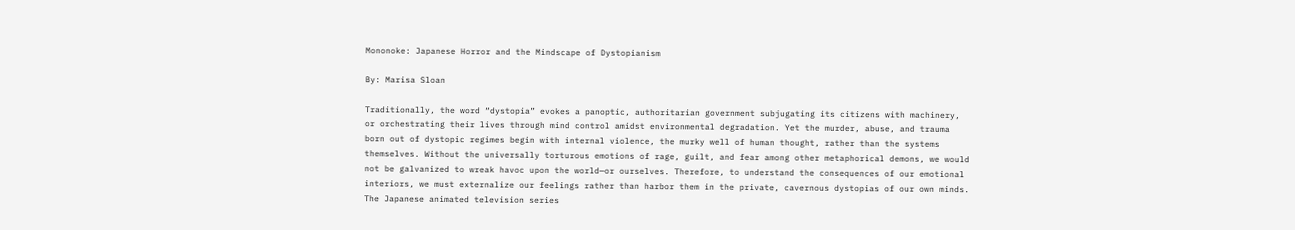Mononoke: Japanese Horror and the Mindscape of Dystopianism

By: Marisa Sloan

Traditionally, the word “dystopia” evokes a panoptic, authoritarian government subjugating its citizens with machinery, or orchestrating their lives through mind control amidst environmental degradation. Yet the murder, abuse, and trauma born out of dystopic regimes begin with internal violence, the murky well of human thought, rather than the systems themselves. Without the universally torturous emotions of rage, guilt, and fear among other metaphorical demons, we would not be galvanized to wreak havoc upon the world—or ourselves. Therefore, to understand the consequences of our emotional interiors, we must externalize our feelings rather than harbor them in the private, cavernous dystopias of our own minds. The Japanese animated television series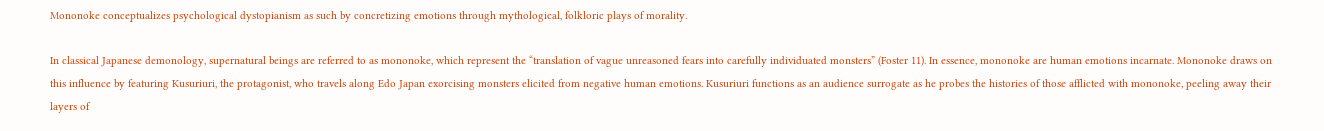Mononoke conceptualizes psychological dystopianism as such by concretizing emotions through mythological, folkloric plays of morality.

In classical Japanese demonology, supernatural beings are referred to as mononoke, which represent the “translation of vague unreasoned fears into carefully individuated monsters” (Foster 11). In essence, mononoke are human emotions incarnate. Mononoke draws on this influence by featuring Kusuriuri, the protagonist, who travels along Edo Japan exorcising monsters elicited from negative human emotions. Kusuriuri functions as an audience surrogate as he probes the histories of those afflicted with mononoke, peeling away their layers of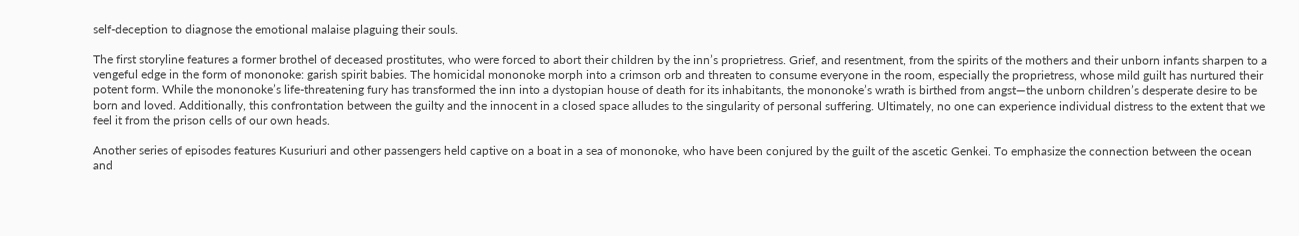self-deception to diagnose the emotional malaise plaguing their souls.

The first storyline features a former brothel of deceased prostitutes, who were forced to abort their children by the inn’s proprietress. Grief, and resentment, from the spirits of the mothers and their unborn infants sharpen to a vengeful edge in the form of mononoke: garish spirit babies. The homicidal mononoke morph into a crimson orb and threaten to consume everyone in the room, especially the proprietress, whose mild guilt has nurtured their potent form. While the mononoke’s life-threatening fury has transformed the inn into a dystopian house of death for its inhabitants, the mononoke’s wrath is birthed from angst—the unborn children’s desperate desire to be born and loved. Additionally, this confrontation between the guilty and the innocent in a closed space alludes to the singularity of personal suffering. Ultimately, no one can experience individual distress to the extent that we feel it from the prison cells of our own heads.

Another series of episodes features Kusuriuri and other passengers held captive on a boat in a sea of mononoke, who have been conjured by the guilt of the ascetic Genkei. To emphasize the connection between the ocean and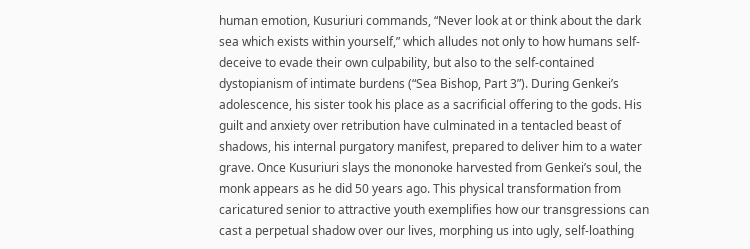human emotion, Kusuriuri commands, “Never look at or think about the dark sea which exists within yourself,” which alludes not only to how humans self-deceive to evade their own culpability, but also to the self-contained dystopianism of intimate burdens (“Sea Bishop, Part 3”). During Genkei’s adolescence, his sister took his place as a sacrificial offering to the gods. His guilt and anxiety over retribution have culminated in a tentacled beast of shadows, his internal purgatory manifest, prepared to deliver him to a water grave. Once Kusuriuri slays the mononoke harvested from Genkei’s soul, the monk appears as he did 50 years ago. This physical transformation from caricatured senior to attractive youth exemplifies how our transgressions can cast a perpetual shadow over our lives, morphing us into ugly, self-loathing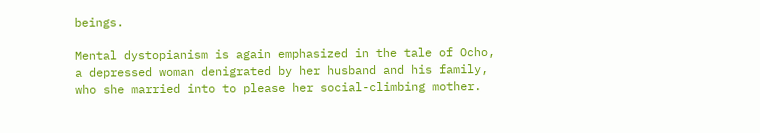beings.

Mental dystopianism is again emphasized in the tale of Ocho, a depressed woman denigrated by her husband and his family, who she married into to please her social-climbing mother.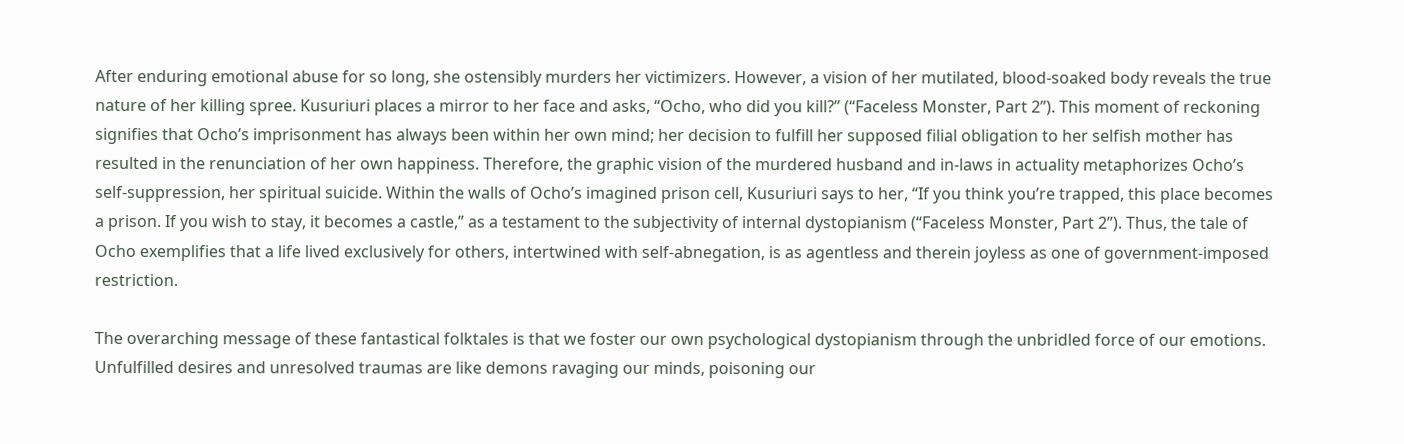After enduring emotional abuse for so long, she ostensibly murders her victimizers. However, a vision of her mutilated, blood-soaked body reveals the true nature of her killing spree. Kusuriuri places a mirror to her face and asks, “Ocho, who did you kill?” (“Faceless Monster, Part 2”). This moment of reckoning signifies that Ocho’s imprisonment has always been within her own mind; her decision to fulfill her supposed filial obligation to her selfish mother has resulted in the renunciation of her own happiness. Therefore, the graphic vision of the murdered husband and in-laws in actuality metaphorizes Ocho’s self-suppression, her spiritual suicide. Within the walls of Ocho’s imagined prison cell, Kusuriuri says to her, “If you think you’re trapped, this place becomes a prison. If you wish to stay, it becomes a castle,” as a testament to the subjectivity of internal dystopianism (“Faceless Monster, Part 2”). Thus, the tale of Ocho exemplifies that a life lived exclusively for others, intertwined with self-abnegation, is as agentless and therein joyless as one of government-imposed restriction.

The overarching message of these fantastical folktales is that we foster our own psychological dystopianism through the unbridled force of our emotions. Unfulfilled desires and unresolved traumas are like demons ravaging our minds, poisoning our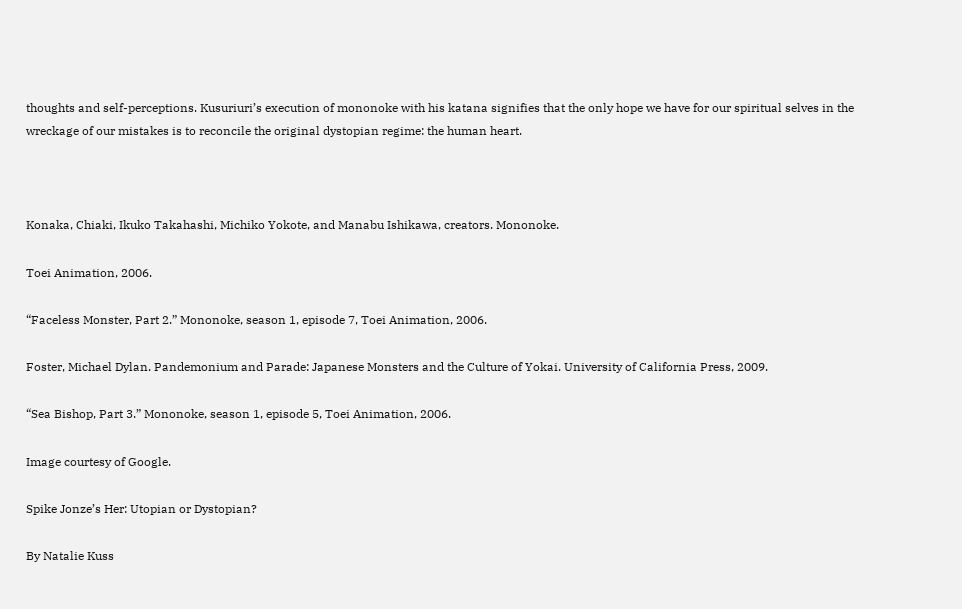thoughts and self-perceptions. Kusuriuri’s execution of mononoke with his katana signifies that the only hope we have for our spiritual selves in the wreckage of our mistakes is to reconcile the original dystopian regime: the human heart.



Konaka, Chiaki, Ikuko Takahashi, Michiko Yokote, and Manabu Ishikawa, creators. Mononoke.

Toei Animation, 2006.

“Faceless Monster, Part 2.” Mononoke, season 1, episode 7, Toei Animation, 2006.

Foster, Michael Dylan. Pandemonium and Parade: Japanese Monsters and the Culture of Yokai. University of California Press, 2009.

“Sea Bishop, Part 3.” Mononoke, season 1, episode 5, Toei Animation, 2006.

Image courtesy of Google.

Spike Jonze’s Her: Utopian or Dystopian?

By Natalie Kuss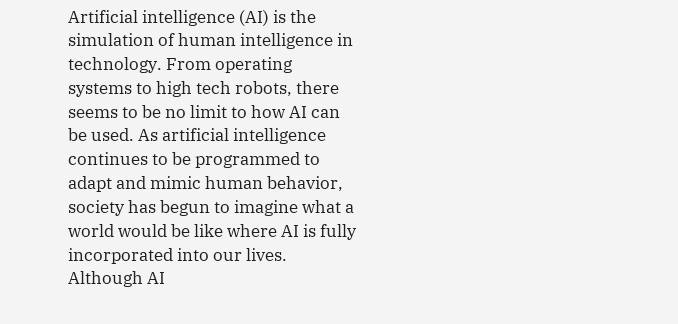Artificial intelligence (AI) is the simulation of human intelligence in technology. From operating systems to high tech robots, there seems to be no limit to how AI can be used. As artificial intelligence continues to be programmed to adapt and mimic human behavior, society has begun to imagine what a world would be like where AI is fully incorporated into our lives. Although AI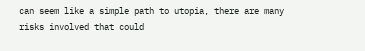can seem like a simple path to utopia, there are many risks involved that could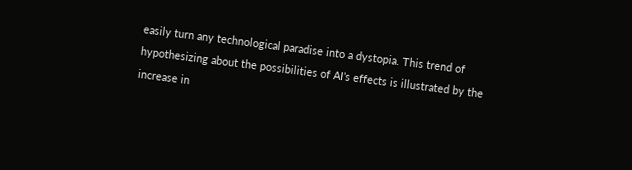easily turn any technological paradise into a dystopia. This trend of hypothesizing about the possibilities of AI’s effects is illustrated by the increase in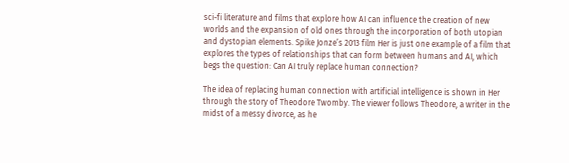sci-fi literature and films that explore how AI can influence the creation of new worlds and the expansion of old ones through the incorporation of both utopian and dystopian elements. Spike Jonze’s 2013 film Her is just one example of a film that explores the types of relationships that can form between humans and AI, which begs the question: Can AI truly replace human connection?

The idea of replacing human connection with artificial intelligence is shown in Her through the story of Theodore Twomby. The viewer follows Theodore, a writer in the midst of a messy divorce, as he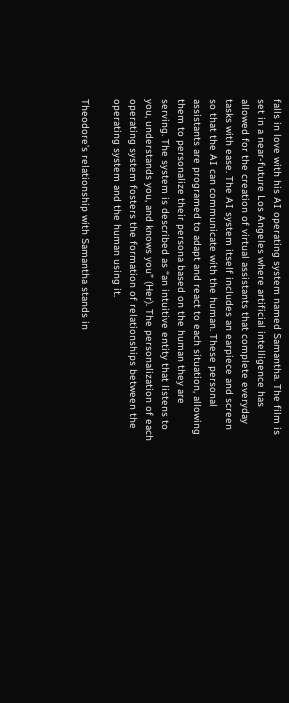falls in love with his AI operating system named Samantha. The film is set in a near-future Los Angeles where artificial intelligence has allowed for the creation of virtual assistants that complete everyday tasks with ease. The AI system itself includes an earpiece and screen so that the AI can communicate with the human. These personal assistants are programed to adapt and react to each situation, allowing them to personalize their persona based on the human they are serving. The system is described as “an intuitive entity that listens to you, understands you, and knows you” (Her). The personalization of each operating system fosters the formation of relationships between the operating system and the human using it.

Theodore’s relationship with Samantha stands in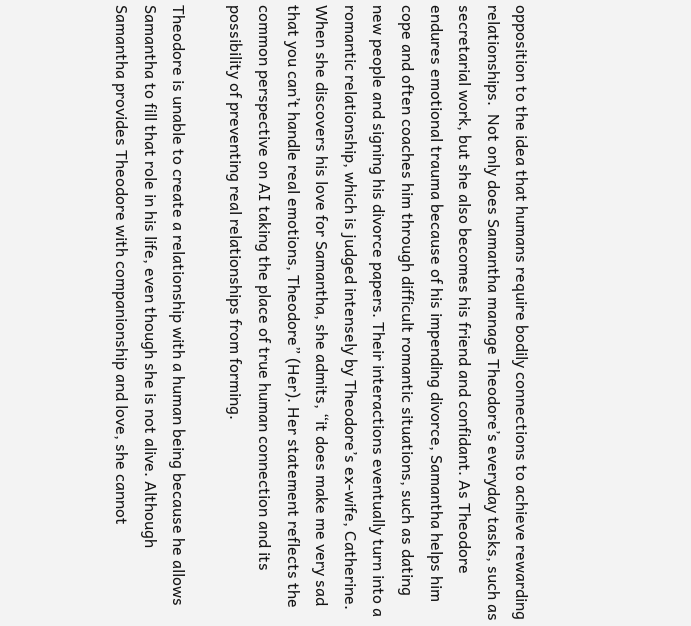opposition to the idea that humans require bodily connections to achieve rewarding relationships.  Not only does Samantha manage Theodore’s everyday tasks, such as secretarial work, but she also becomes his friend and confidant. As Theodore endures emotional trauma because of his impending divorce, Samantha helps him cope and often coaches him through difficult romantic situations, such as dating new people and signing his divorce papers. Their interactions eventually turn into a romantic relationship, which is judged intensely by Theodore’s ex-wife, Catherine. When she discovers his love for Samantha, she admits, “it does make me very sad that you can’t handle real emotions, Theodore” (Her). Her statement reflects the common perspective on AI taking the place of true human connection and its possibility of preventing real relationships from forming.

Theodore is unable to create a relationship with a human being because he allows Samantha to fill that role in his life, even though she is not alive. Although Samantha provides Theodore with companionship and love, she cannot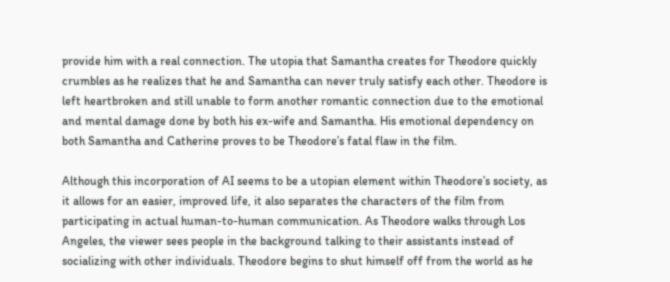provide him with a real connection. The utopia that Samantha creates for Theodore quickly crumbles as he realizes that he and Samantha can never truly satisfy each other. Theodore is left heartbroken and still unable to form another romantic connection due to the emotional and mental damage done by both his ex-wife and Samantha. His emotional dependency on both Samantha and Catherine proves to be Theodore’s fatal flaw in the film.

Although this incorporation of AI seems to be a utopian element within Theodore’s society, as it allows for an easier, improved life, it also separates the characters of the film from participating in actual human-to-human communication. As Theodore walks through Los Angeles, the viewer sees people in the background talking to their assistants instead of socializing with other individuals. Theodore begins to shut himself off from the world as he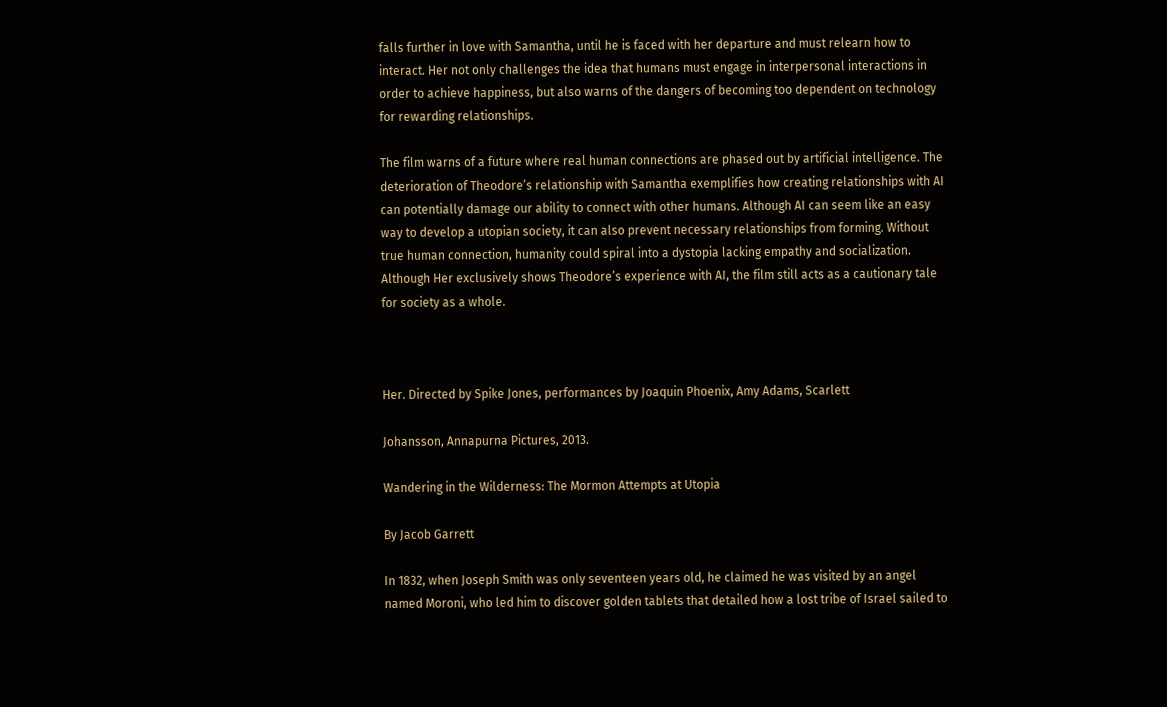falls further in love with Samantha, until he is faced with her departure and must relearn how to interact. Her not only challenges the idea that humans must engage in interpersonal interactions in order to achieve happiness, but also warns of the dangers of becoming too dependent on technology for rewarding relationships.

The film warns of a future where real human connections are phased out by artificial intelligence. The deterioration of Theodore’s relationship with Samantha exemplifies how creating relationships with AI can potentially damage our ability to connect with other humans. Although AI can seem like an easy way to develop a utopian society, it can also prevent necessary relationships from forming. Without true human connection, humanity could spiral into a dystopia lacking empathy and socialization. Although Her exclusively shows Theodore’s experience with AI, the film still acts as a cautionary tale for society as a whole.



Her. Directed by Spike Jones, performances by Joaquin Phoenix, Amy Adams, Scarlett

Johansson, Annapurna Pictures, 2013.

Wandering in the Wilderness: The Mormon Attempts at Utopia

By Jacob Garrett

In 1832, when Joseph Smith was only seventeen years old, he claimed he was visited by an angel named Moroni, who led him to discover golden tablets that detailed how a lost tribe of Israel sailed to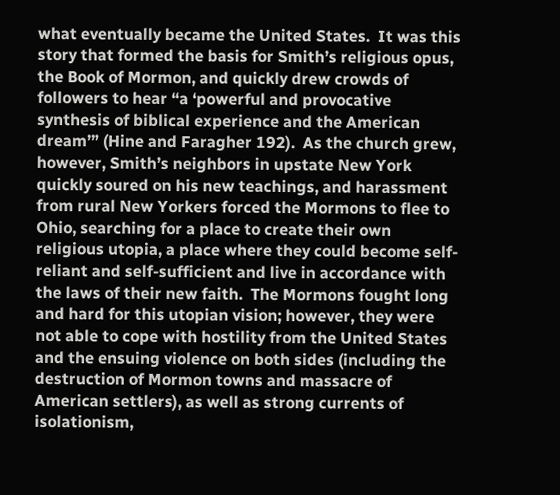what eventually became the United States.  It was this story that formed the basis for Smith’s religious opus, the Book of Mormon, and quickly drew crowds of followers to hear “a ‘powerful and provocative synthesis of biblical experience and the American dream’” (Hine and Faragher 192).  As the church grew, however, Smith’s neighbors in upstate New York quickly soured on his new teachings, and harassment from rural New Yorkers forced the Mormons to flee to Ohio, searching for a place to create their own religious utopia, a place where they could become self-reliant and self-sufficient and live in accordance with the laws of their new faith.  The Mormons fought long and hard for this utopian vision; however, they were not able to cope with hostility from the United States and the ensuing violence on both sides (including the destruction of Mormon towns and massacre of American settlers), as well as strong currents of isolationism,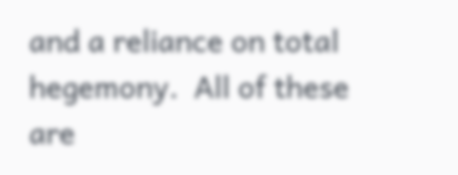and a reliance on total hegemony.  All of these are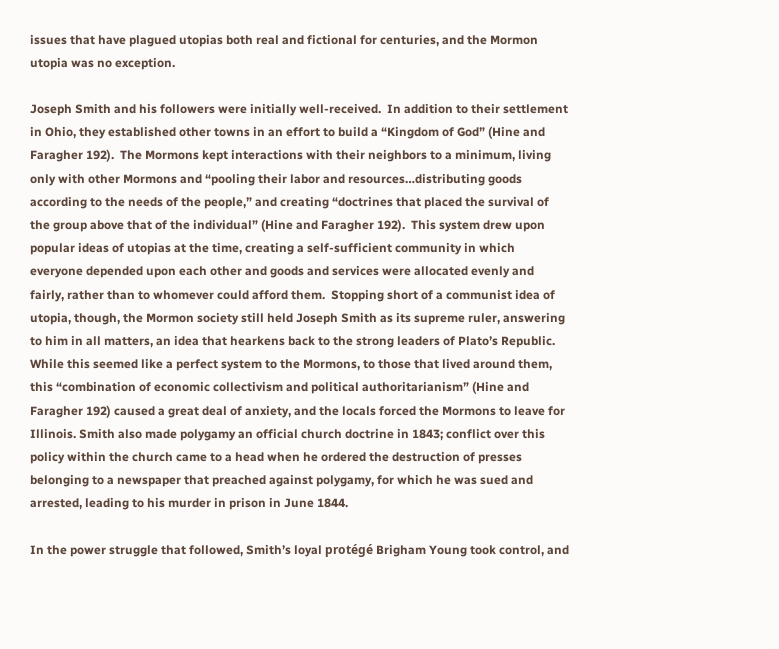issues that have plagued utopias both real and fictional for centuries, and the Mormon utopia was no exception.

Joseph Smith and his followers were initially well-received.  In addition to their settlement in Ohio, they established other towns in an effort to build a “Kingdom of God” (Hine and Faragher 192).  The Mormons kept interactions with their neighbors to a minimum, living only with other Mormons and “pooling their labor and resources…distributing goods according to the needs of the people,” and creating “doctrines that placed the survival of the group above that of the individual” (Hine and Faragher 192).  This system drew upon popular ideas of utopias at the time, creating a self-sufficient community in which everyone depended upon each other and goods and services were allocated evenly and fairly, rather than to whomever could afford them.  Stopping short of a communist idea of utopia, though, the Mormon society still held Joseph Smith as its supreme ruler, answering to him in all matters, an idea that hearkens back to the strong leaders of Plato’s Republic.  While this seemed like a perfect system to the Mormons, to those that lived around them, this “combination of economic collectivism and political authoritarianism” (Hine and Faragher 192) caused a great deal of anxiety, and the locals forced the Mormons to leave for Illinois. Smith also made polygamy an official church doctrine in 1843; conflict over this policy within the church came to a head when he ordered the destruction of presses belonging to a newspaper that preached against polygamy, for which he was sued and arrested, leading to his murder in prison in June 1844.

In the power struggle that followed, Smith’s loyal protégé Brigham Young took control, and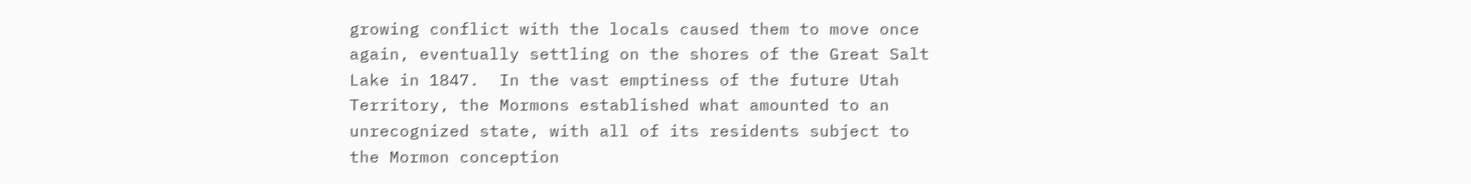growing conflict with the locals caused them to move once again, eventually settling on the shores of the Great Salt Lake in 1847.  In the vast emptiness of the future Utah Territory, the Mormons established what amounted to an unrecognized state, with all of its residents subject to the Mormon conception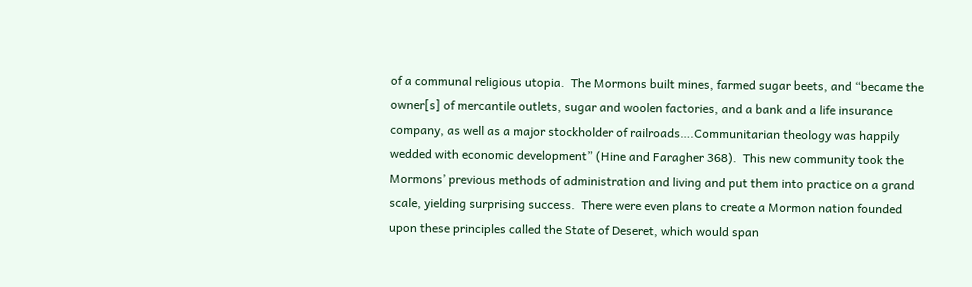of a communal religious utopia.  The Mormons built mines, farmed sugar beets, and “became the owner[s] of mercantile outlets, sugar and woolen factories, and a bank and a life insurance company, as well as a major stockholder of railroads….Communitarian theology was happily wedded with economic development” (Hine and Faragher 368).  This new community took the Mormons’ previous methods of administration and living and put them into practice on a grand scale, yielding surprising success.  There were even plans to create a Mormon nation founded upon these principles called the State of Deseret, which would span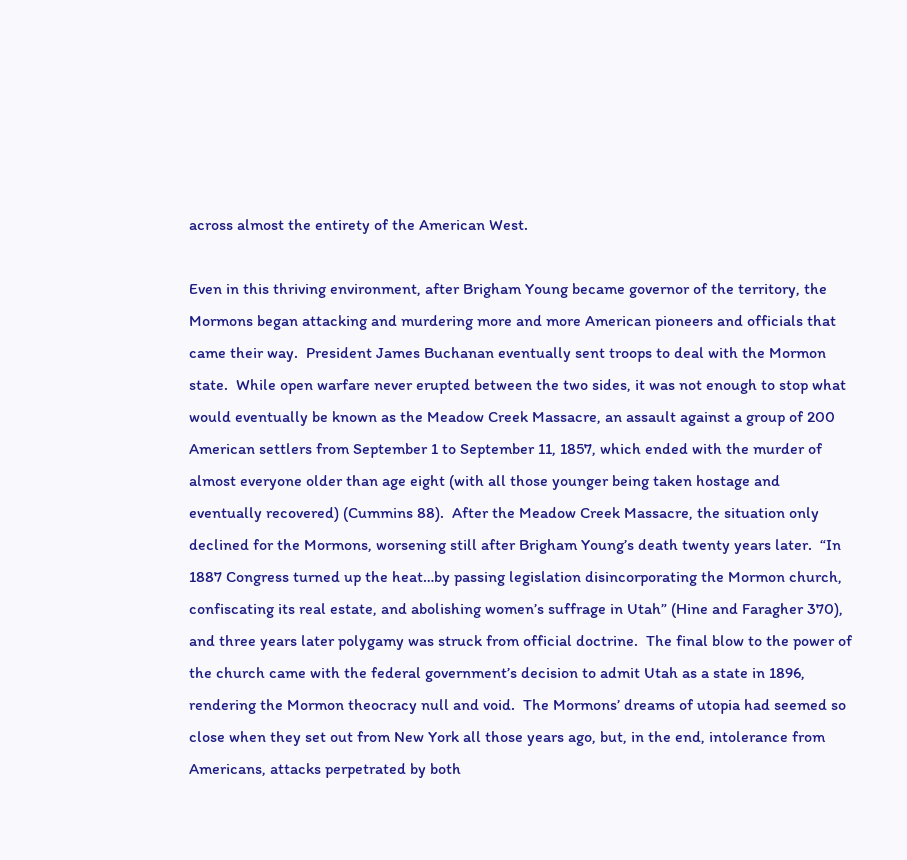across almost the entirety of the American West.

Even in this thriving environment, after Brigham Young became governor of the territory, the Mormons began attacking and murdering more and more American pioneers and officials that came their way.  President James Buchanan eventually sent troops to deal with the Mormon state.  While open warfare never erupted between the two sides, it was not enough to stop what would eventually be known as the Meadow Creek Massacre, an assault against a group of 200 American settlers from September 1 to September 11, 1857, which ended with the murder of almost everyone older than age eight (with all those younger being taken hostage and eventually recovered) (Cummins 88).  After the Meadow Creek Massacre, the situation only declined for the Mormons, worsening still after Brigham Young’s death twenty years later.  “In 1887 Congress turned up the heat…by passing legislation disincorporating the Mormon church, confiscating its real estate, and abolishing women’s suffrage in Utah” (Hine and Faragher 370), and three years later polygamy was struck from official doctrine.  The final blow to the power of the church came with the federal government’s decision to admit Utah as a state in 1896, rendering the Mormon theocracy null and void.  The Mormons’ dreams of utopia had seemed so close when they set out from New York all those years ago, but, in the end, intolerance from Americans, attacks perpetrated by both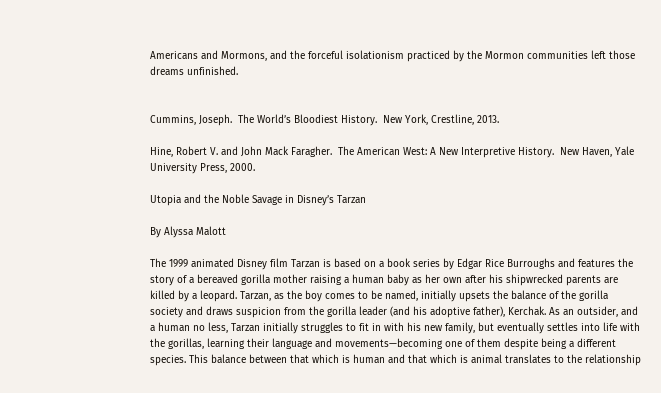Americans and Mormons, and the forceful isolationism practiced by the Mormon communities left those dreams unfinished.


Cummins, Joseph.  The World’s Bloodiest History.  New York, Crestline, 2013.

Hine, Robert V. and John Mack Faragher.  The American West: A New Interpretive History.  New Haven, Yale University Press, 2000.

Utopia and the Noble Savage in Disney’s Tarzan

By Alyssa Malott

The 1999 animated Disney film Tarzan is based on a book series by Edgar Rice Burroughs and features the story of a bereaved gorilla mother raising a human baby as her own after his shipwrecked parents are killed by a leopard. Tarzan, as the boy comes to be named, initially upsets the balance of the gorilla society and draws suspicion from the gorilla leader (and his adoptive father), Kerchak. As an outsider, and a human no less, Tarzan initially struggles to fit in with his new family, but eventually settles into life with the gorillas, learning their language and movements—becoming one of them despite being a different species. This balance between that which is human and that which is animal translates to the relationship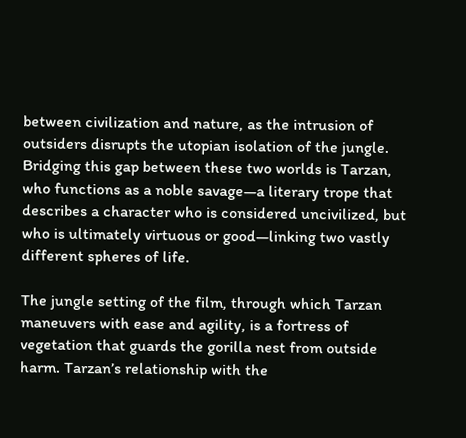between civilization and nature, as the intrusion of outsiders disrupts the utopian isolation of the jungle. Bridging this gap between these two worlds is Tarzan, who functions as a noble savage—a literary trope that describes a character who is considered uncivilized, but who is ultimately virtuous or good—linking two vastly different spheres of life.

The jungle setting of the film, through which Tarzan maneuvers with ease and agility, is a fortress of vegetation that guards the gorilla nest from outside harm. Tarzan’s relationship with the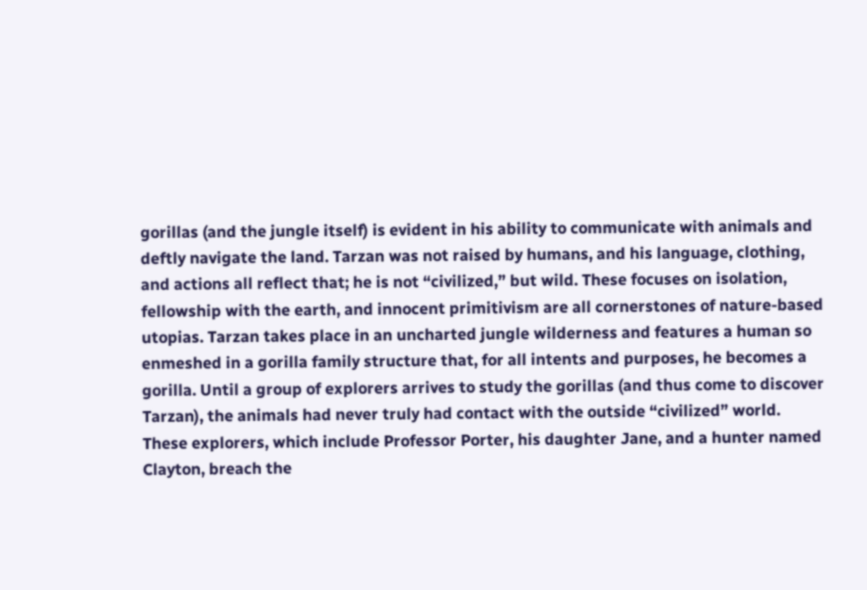gorillas (and the jungle itself) is evident in his ability to communicate with animals and deftly navigate the land. Tarzan was not raised by humans, and his language, clothing, and actions all reflect that; he is not “civilized,” but wild. These focuses on isolation, fellowship with the earth, and innocent primitivism are all cornerstones of nature-based utopias. Tarzan takes place in an uncharted jungle wilderness and features a human so enmeshed in a gorilla family structure that, for all intents and purposes, he becomes a gorilla. Until a group of explorers arrives to study the gorillas (and thus come to discover Tarzan), the animals had never truly had contact with the outside “civilized” world. These explorers, which include Professor Porter, his daughter Jane, and a hunter named Clayton, breach the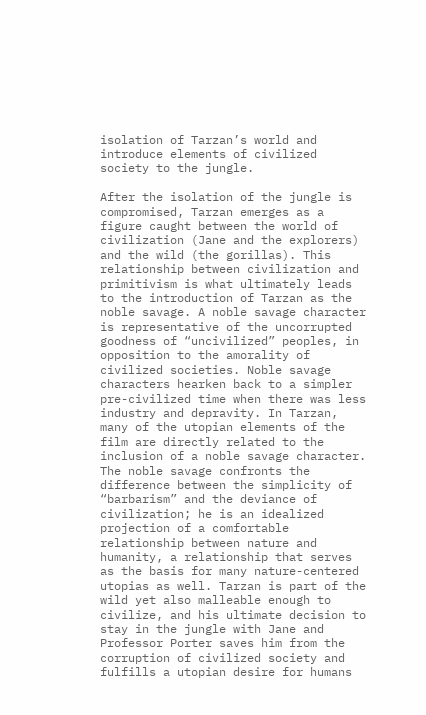isolation of Tarzan’s world and introduce elements of civilized society to the jungle.

After the isolation of the jungle is compromised, Tarzan emerges as a figure caught between the world of civilization (Jane and the explorers) and the wild (the gorillas). This relationship between civilization and primitivism is what ultimately leads to the introduction of Tarzan as the noble savage. A noble savage character is representative of the uncorrupted goodness of “uncivilized” peoples, in opposition to the amorality of civilized societies. Noble savage characters hearken back to a simpler pre-civilized time when there was less industry and depravity. In Tarzan, many of the utopian elements of the film are directly related to the inclusion of a noble savage character. The noble savage confronts the difference between the simplicity of “barbarism” and the deviance of civilization; he is an idealized projection of a comfortable relationship between nature and humanity, a relationship that serves as the basis for many nature-centered utopias as well. Tarzan is part of the wild yet also malleable enough to civilize, and his ultimate decision to stay in the jungle with Jane and Professor Porter saves him from the corruption of civilized society and fulfills a utopian desire for humans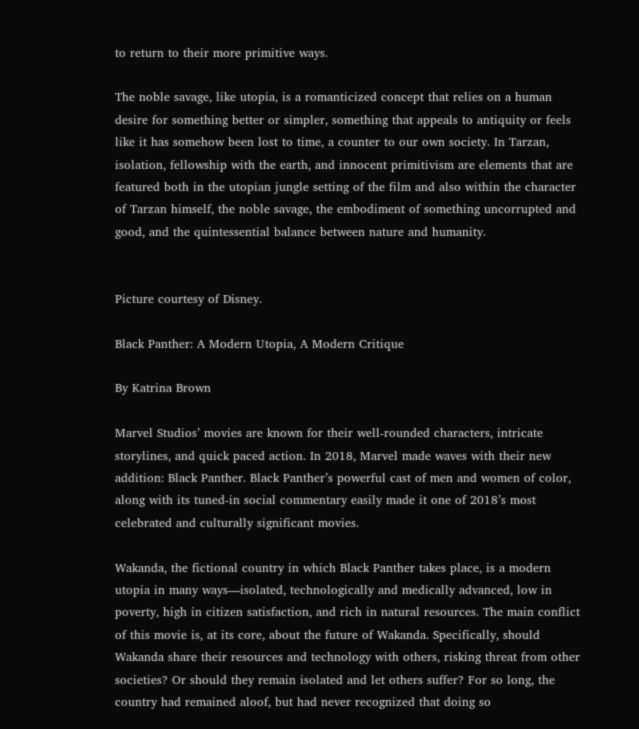to return to their more primitive ways.

The noble savage, like utopia, is a romanticized concept that relies on a human desire for something better or simpler, something that appeals to antiquity or feels like it has somehow been lost to time, a counter to our own society. In Tarzan, isolation, fellowship with the earth, and innocent primitivism are elements that are featured both in the utopian jungle setting of the film and also within the character of Tarzan himself, the noble savage, the embodiment of something uncorrupted and good, and the quintessential balance between nature and humanity.


Picture courtesy of Disney.

Black Panther: A Modern Utopia, A Modern Critique

By Katrina Brown

Marvel Studios’ movies are known for their well-rounded characters, intricate storylines, and quick paced action. In 2018, Marvel made waves with their new addition: Black Panther. Black Panther’s powerful cast of men and women of color, along with its tuned-in social commentary easily made it one of 2018’s most celebrated and culturally significant movies.

Wakanda, the fictional country in which Black Panther takes place, is a modern utopia in many ways—isolated, technologically and medically advanced, low in poverty, high in citizen satisfaction, and rich in natural resources. The main conflict of this movie is, at its core, about the future of Wakanda. Specifically, should Wakanda share their resources and technology with others, risking threat from other societies? Or should they remain isolated and let others suffer? For so long, the country had remained aloof, but had never recognized that doing so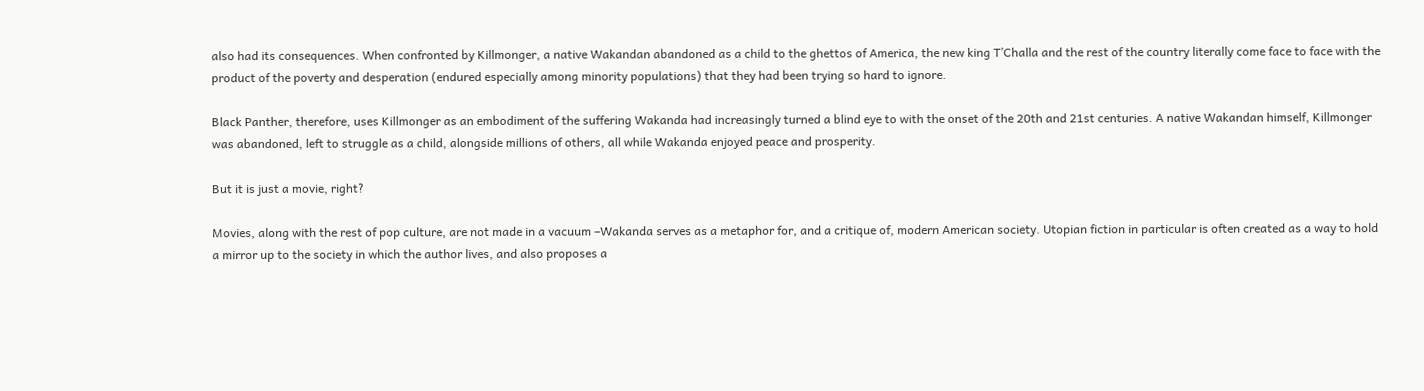also had its consequences. When confronted by Killmonger, a native Wakandan abandoned as a child to the ghettos of America, the new king T’Challa and the rest of the country literally come face to face with the product of the poverty and desperation (endured especially among minority populations) that they had been trying so hard to ignore.

Black Panther, therefore, uses Killmonger as an embodiment of the suffering Wakanda had increasingly turned a blind eye to with the onset of the 20th and 21st centuries. A native Wakandan himself, Killmonger was abandoned, left to struggle as a child, alongside millions of others, all while Wakanda enjoyed peace and prosperity.

But it is just a movie, right?

Movies, along with the rest of pop culture, are not made in a vacuum –Wakanda serves as a metaphor for, and a critique of, modern American society. Utopian fiction in particular is often created as a way to hold a mirror up to the society in which the author lives, and also proposes a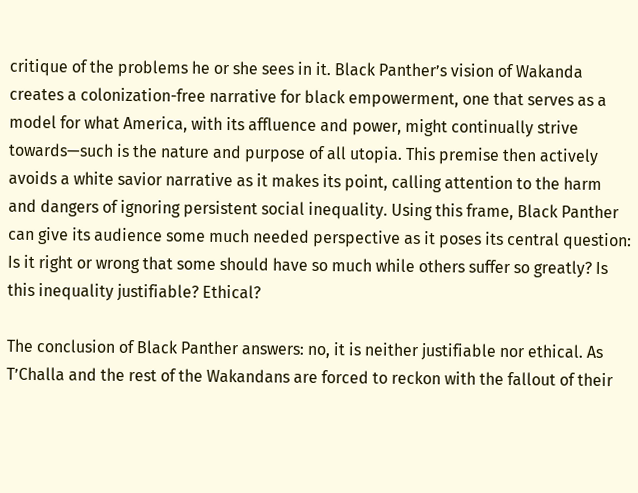critique of the problems he or she sees in it. Black Panther’s vision of Wakanda creates a colonization-free narrative for black empowerment, one that serves as a model for what America, with its affluence and power, might continually strive towards—such is the nature and purpose of all utopia. This premise then actively avoids a white savior narrative as it makes its point, calling attention to the harm and dangers of ignoring persistent social inequality. Using this frame, Black Panther can give its audience some much needed perspective as it poses its central question: Is it right or wrong that some should have so much while others suffer so greatly? Is this inequality justifiable? Ethical?

The conclusion of Black Panther answers: no, it is neither justifiable nor ethical. As T’Challa and the rest of the Wakandans are forced to reckon with the fallout of their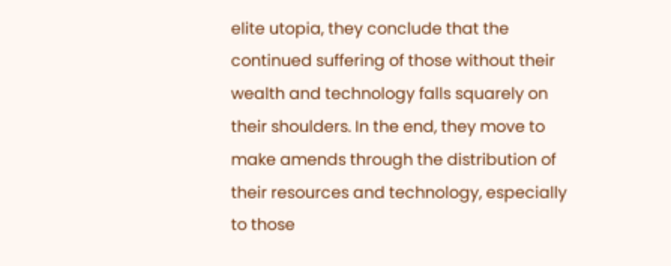elite utopia, they conclude that the continued suffering of those without their wealth and technology falls squarely on their shoulders. In the end, they move to make amends through the distribution of their resources and technology, especially to those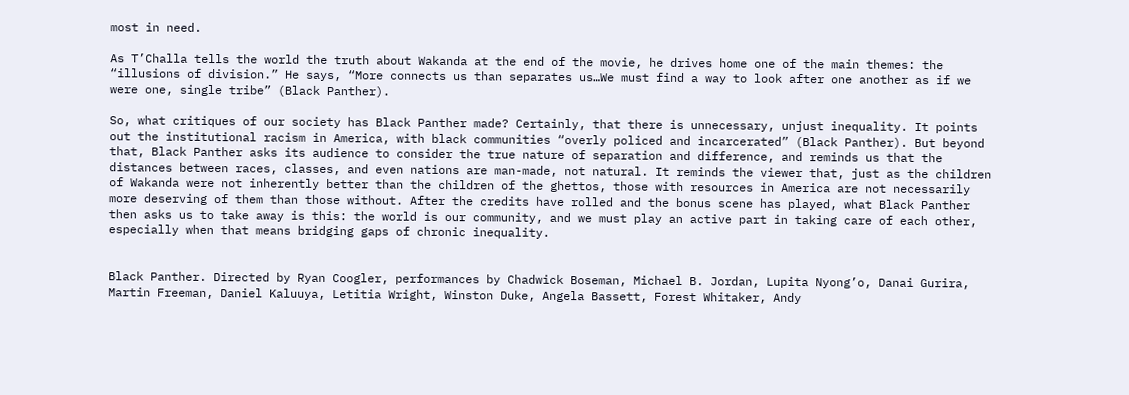most in need.

As T’Challa tells the world the truth about Wakanda at the end of the movie, he drives home one of the main themes: the “illusions of division.” He says, “More connects us than separates us…We must find a way to look after one another as if we were one, single tribe” (Black Panther).

So, what critiques of our society has Black Panther made? Certainly, that there is unnecessary, unjust inequality. It points out the institutional racism in America, with black communities “overly policed and incarcerated” (Black Panther). But beyond that, Black Panther asks its audience to consider the true nature of separation and difference, and reminds us that the distances between races, classes, and even nations are man-made, not natural. It reminds the viewer that, just as the children of Wakanda were not inherently better than the children of the ghettos, those with resources in America are not necessarily more deserving of them than those without. After the credits have rolled and the bonus scene has played, what Black Panther then asks us to take away is this: the world is our community, and we must play an active part in taking care of each other, especially when that means bridging gaps of chronic inequality.


Black Panther. Directed by Ryan Coogler, performances by Chadwick Boseman, Michael B. Jordan, Lupita Nyong’o, Danai Gurira, Martin Freeman, Daniel Kaluuya, Letitia Wright, Winston Duke, Angela Bassett, Forest Whitaker, Andy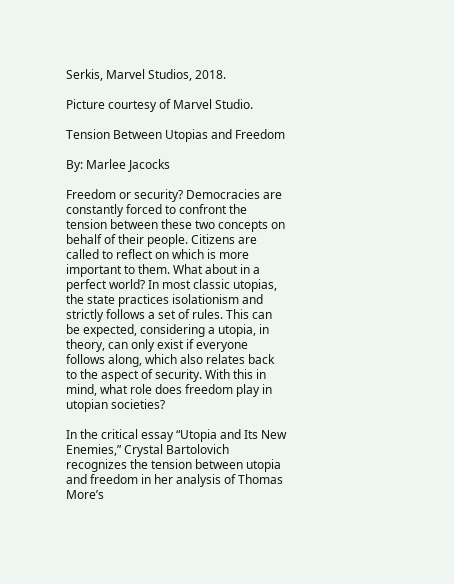Serkis, Marvel Studios, 2018.

Picture courtesy of Marvel Studio.

Tension Between Utopias and Freedom

By: Marlee Jacocks

Freedom or security? Democracies are constantly forced to confront the tension between these two concepts on behalf of their people. Citizens are called to reflect on which is more important to them. What about in a perfect world? In most classic utopias, the state practices isolationism and strictly follows a set of rules. This can be expected, considering a utopia, in theory, can only exist if everyone follows along, which also relates back to the aspect of security. With this in mind, what role does freedom play in utopian societies?

In the critical essay “Utopia and Its New Enemies,” Crystal Bartolovich recognizes the tension between utopia and freedom in her analysis of Thomas More’s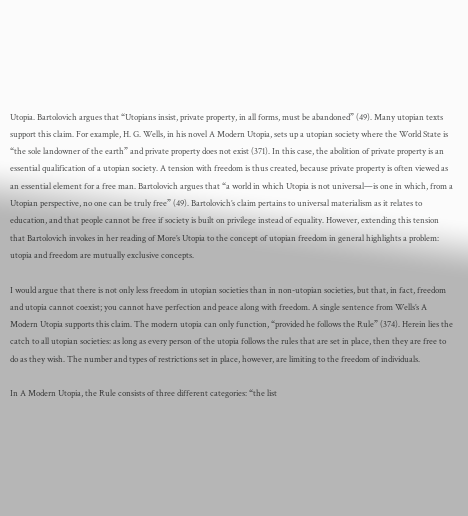Utopia. Bartolovich argues that “Utopians insist, private property, in all forms, must be abandoned” (49). Many utopian texts support this claim. For example, H. G. Wells, in his novel A Modern Utopia, sets up a utopian society where the World State is “the sole landowner of the earth” and private property does not exist (371). In this case, the abolition of private property is an essential qualification of a utopian society. A tension with freedom is thus created, because private property is often viewed as an essential element for a free man. Bartolovich argues that “a world in which Utopia is not universal—is one in which, from a Utopian perspective, no one can be truly free” (49). Bartolovich’s claim pertains to universal materialism as it relates to education, and that people cannot be free if society is built on privilege instead of equality. However, extending this tension that Bartolovich invokes in her reading of More’s Utopia to the concept of utopian freedom in general highlights a problem: utopia and freedom are mutually exclusive concepts.

I would argue that there is not only less freedom in utopian societies than in non-utopian societies, but that, in fact, freedom and utopia cannot coexist; you cannot have perfection and peace along with freedom. A single sentence from Wells’s A Modern Utopia supports this claim. The modern utopia can only function, “provided he follows the Rule” (374). Herein lies the catch to all utopian societies: as long as every person of the utopia follows the rules that are set in place, then they are free to do as they wish. The number and types of restrictions set in place, however, are limiting to the freedom of individuals.

In A Modern Utopia, the Rule consists of three different categories: “the list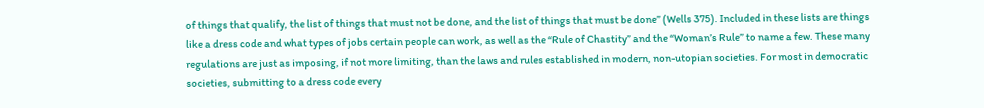of things that qualify, the list of things that must not be done, and the list of things that must be done” (Wells 375). Included in these lists are things like a dress code and what types of jobs certain people can work, as well as the “Rule of Chastity” and the “Woman’s Rule” to name a few. These many regulations are just as imposing, if not more limiting, than the laws and rules established in modern, non-utopian societies. For most in democratic societies, submitting to a dress code every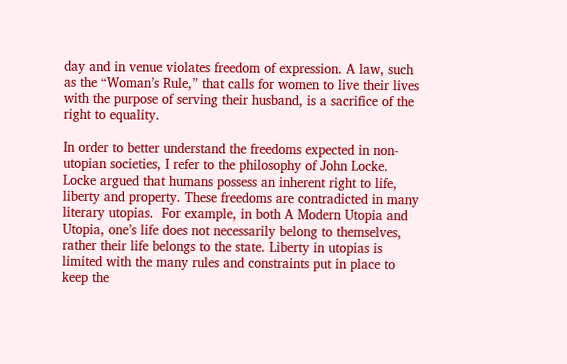day and in venue violates freedom of expression. A law, such as the “Woman’s Rule,” that calls for women to live their lives with the purpose of serving their husband, is a sacrifice of the right to equality.

In order to better understand the freedoms expected in non-utopian societies, I refer to the philosophy of John Locke. Locke argued that humans possess an inherent right to life, liberty and property. These freedoms are contradicted in many literary utopias.  For example, in both A Modern Utopia and Utopia, one’s life does not necessarily belong to themselves, rather their life belongs to the state. Liberty in utopias is limited with the many rules and constraints put in place to keep the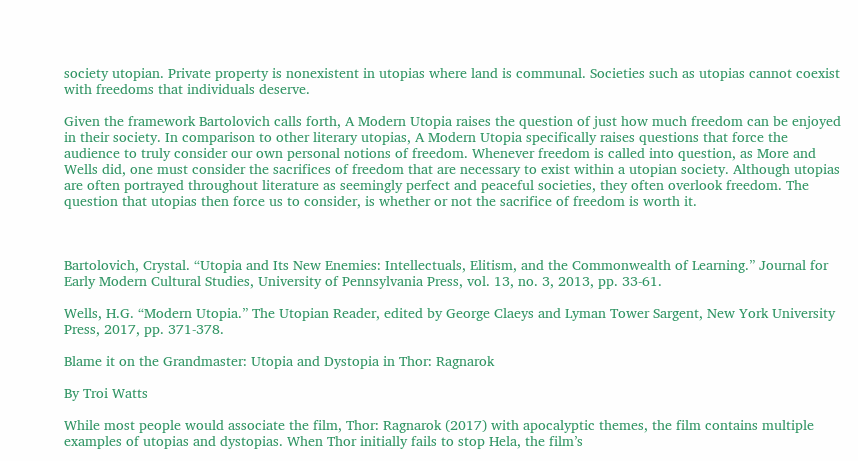society utopian. Private property is nonexistent in utopias where land is communal. Societies such as utopias cannot coexist with freedoms that individuals deserve.

Given the framework Bartolovich calls forth, A Modern Utopia raises the question of just how much freedom can be enjoyed in their society. In comparison to other literary utopias, A Modern Utopia specifically raises questions that force the audience to truly consider our own personal notions of freedom. Whenever freedom is called into question, as More and Wells did, one must consider the sacrifices of freedom that are necessary to exist within a utopian society. Although utopias are often portrayed throughout literature as seemingly perfect and peaceful societies, they often overlook freedom. The question that utopias then force us to consider, is whether or not the sacrifice of freedom is worth it.



Bartolovich, Crystal. “Utopia and Its New Enemies: Intellectuals, Elitism, and the Commonwealth of Learning.” Journal for Early Modern Cultural Studies, University of Pennsylvania Press, vol. 13, no. 3, 2013, pp. 33-61.

Wells, H.G. “Modern Utopia.” The Utopian Reader, edited by George Claeys and Lyman Tower Sargent, New York University Press, 2017, pp. 371-378.

Blame it on the Grandmaster: Utopia and Dystopia in Thor: Ragnarok

By Troi Watts

While most people would associate the film, Thor: Ragnarok (2017) with apocalyptic themes, the film contains multiple examples of utopias and dystopias. When Thor initially fails to stop Hela, the film’s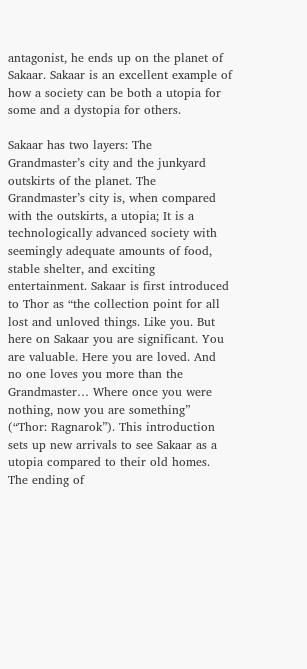antagonist, he ends up on the planet of Sakaar. Sakaar is an excellent example of how a society can be both a utopia for some and a dystopia for others.

Sakaar has two layers: The Grandmaster’s city and the junkyard outskirts of the planet. The Grandmaster’s city is, when compared with the outskirts, a utopia; It is a technologically advanced society with seemingly adequate amounts of food, stable shelter, and exciting entertainment. Sakaar is first introduced to Thor as “the collection point for all lost and unloved things. Like you. But here on Sakaar you are significant. You are valuable. Here you are loved. And no one loves you more than the Grandmaster… Where once you were nothing, now you are something” (“Thor: Ragnarok”). This introduction sets up new arrivals to see Sakaar as a utopia compared to their old homes. The ending of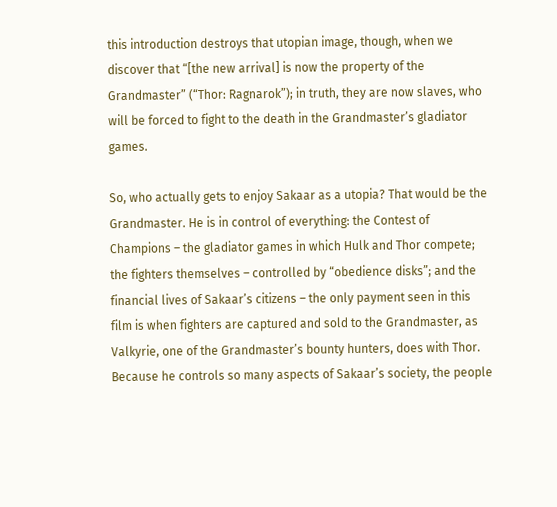this introduction destroys that utopian image, though, when we discover that “[the new arrival] is now the property of the Grandmaster” (“Thor: Ragnarok”); in truth, they are now slaves, who will be forced to fight to the death in the Grandmaster’s gladiator games.

So, who actually gets to enjoy Sakaar as a utopia? That would be the Grandmaster. He is in control of everything: the Contest of Champions – the gladiator games in which Hulk and Thor compete; the fighters themselves – controlled by “obedience disks”; and the financial lives of Sakaar’s citizens – the only payment seen in this film is when fighters are captured and sold to the Grandmaster, as Valkyrie, one of the Grandmaster’s bounty hunters, does with Thor. Because he controls so many aspects of Sakaar’s society, the people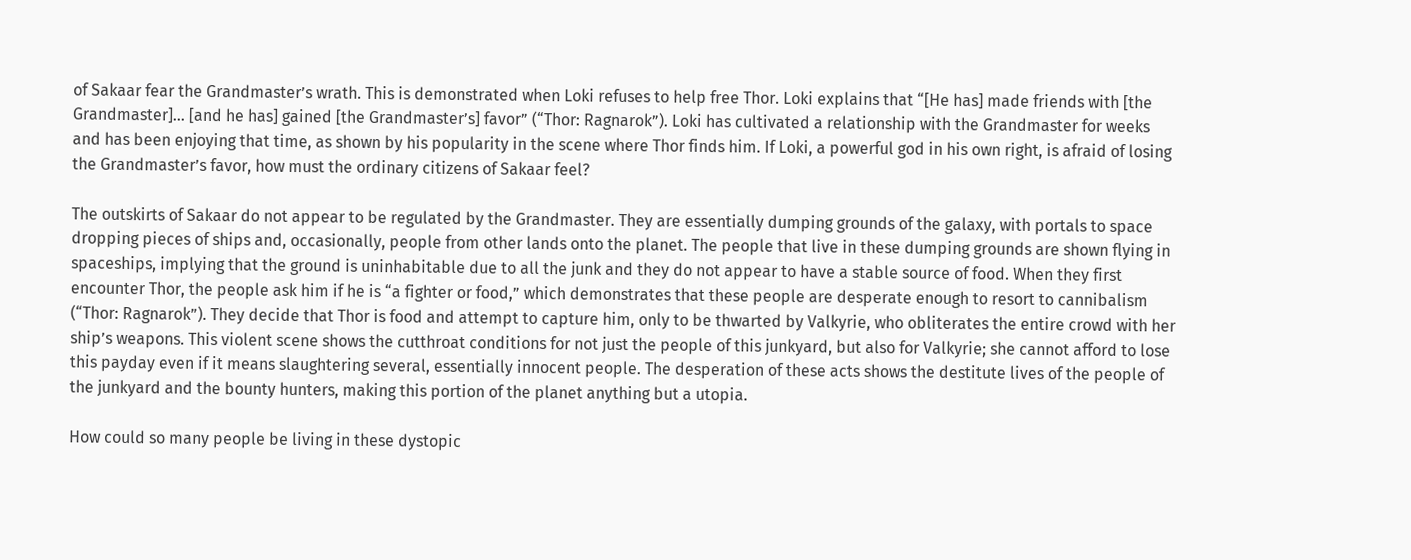of Sakaar fear the Grandmaster’s wrath. This is demonstrated when Loki refuses to help free Thor. Loki explains that “[He has] made friends with [the Grandmaster]… [and he has] gained [the Grandmaster’s] favor” (“Thor: Ragnarok”). Loki has cultivated a relationship with the Grandmaster for weeks and has been enjoying that time, as shown by his popularity in the scene where Thor finds him. If Loki, a powerful god in his own right, is afraid of losing the Grandmaster’s favor, how must the ordinary citizens of Sakaar feel?

The outskirts of Sakaar do not appear to be regulated by the Grandmaster. They are essentially dumping grounds of the galaxy, with portals to space dropping pieces of ships and, occasionally, people from other lands onto the planet. The people that live in these dumping grounds are shown flying in spaceships, implying that the ground is uninhabitable due to all the junk and they do not appear to have a stable source of food. When they first encounter Thor, the people ask him if he is “a fighter or food,” which demonstrates that these people are desperate enough to resort to cannibalism (“Thor: Ragnarok”). They decide that Thor is food and attempt to capture him, only to be thwarted by Valkyrie, who obliterates the entire crowd with her ship’s weapons. This violent scene shows the cutthroat conditions for not just the people of this junkyard, but also for Valkyrie; she cannot afford to lose this payday even if it means slaughtering several, essentially innocent people. The desperation of these acts shows the destitute lives of the people of the junkyard and the bounty hunters, making this portion of the planet anything but a utopia.

How could so many people be living in these dystopic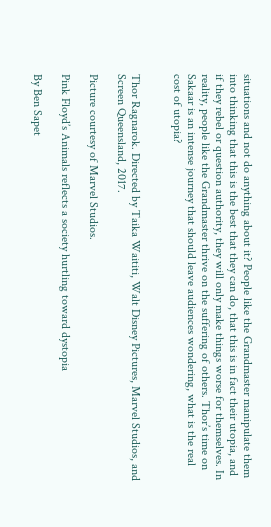situations and not do anything about it? People like the Grandmaster manipulate them into thinking that this is the best that they can do, that this is in fact their utopia, and if they rebel or question authority, they will only make things worse for themselves. In reality, people like the Grandmaster thrive on the suffering of others. Thor’s time on Sakaar is an intense journey that should leave audiences wondering, what is the real cost of utopia?


Thor Ragnarok. Directed by Taika Waititi, Walt Disney Pictures, Marvel Studios, and Screen Queensland, 2017.

Picture courtesy of Marvel Studios.

Pink Floyd’s Animals reflects a society hurtling toward dystopia

By Ben Sapet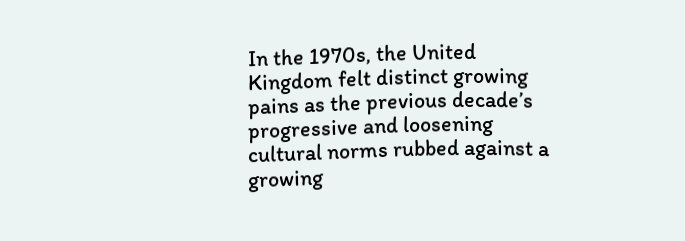In the 1970s, the United Kingdom felt distinct growing pains as the previous decade’s progressive and loosening cultural norms rubbed against a growing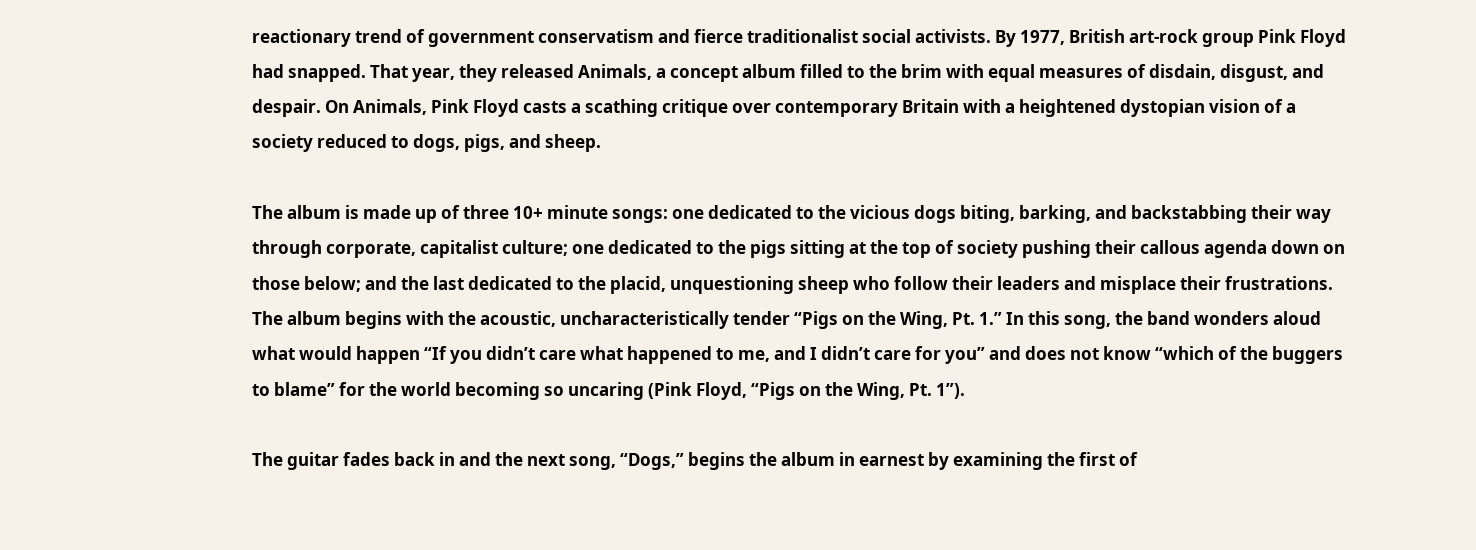reactionary trend of government conservatism and fierce traditionalist social activists. By 1977, British art-rock group Pink Floyd had snapped. That year, they released Animals, a concept album filled to the brim with equal measures of disdain, disgust, and despair. On Animals, Pink Floyd casts a scathing critique over contemporary Britain with a heightened dystopian vision of a society reduced to dogs, pigs, and sheep.

The album is made up of three 10+ minute songs: one dedicated to the vicious dogs biting, barking, and backstabbing their way through corporate, capitalist culture; one dedicated to the pigs sitting at the top of society pushing their callous agenda down on those below; and the last dedicated to the placid, unquestioning sheep who follow their leaders and misplace their frustrations. The album begins with the acoustic, uncharacteristically tender “Pigs on the Wing, Pt. 1.” In this song, the band wonders aloud what would happen “If you didn’t care what happened to me, and I didn’t care for you” and does not know “which of the buggers to blame” for the world becoming so uncaring (Pink Floyd, “Pigs on the Wing, Pt. 1”).

The guitar fades back in and the next song, “Dogs,” begins the album in earnest by examining the first of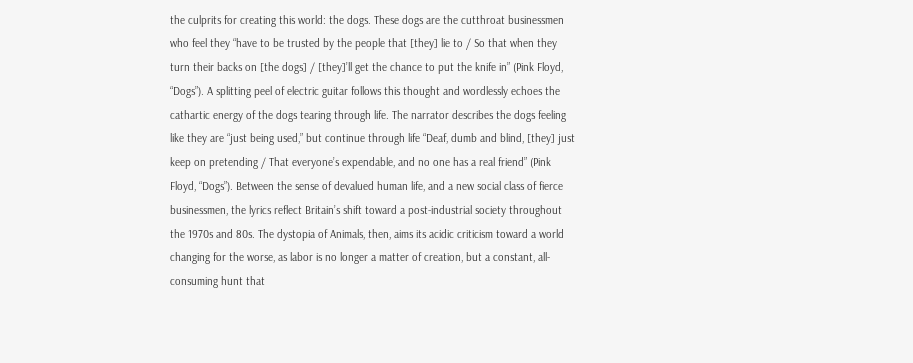the culprits for creating this world: the dogs. These dogs are the cutthroat businessmen who feel they “have to be trusted by the people that [they] lie to / So that when they turn their backs on [the dogs] / [they]’ll get the chance to put the knife in” (Pink Floyd, “Dogs”). A splitting peel of electric guitar follows this thought and wordlessly echoes the cathartic energy of the dogs tearing through life. The narrator describes the dogs feeling like they are “just being used,” but continue through life “Deaf, dumb and blind, [they] just keep on pretending / That everyone’s expendable, and no one has a real friend” (Pink Floyd, “Dogs”). Between the sense of devalued human life, and a new social class of fierce businessmen, the lyrics reflect Britain’s shift toward a post-industrial society throughout the 1970s and 80s. The dystopia of Animals, then, aims its acidic criticism toward a world changing for the worse, as labor is no longer a matter of creation, but a constant, all-consuming hunt that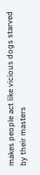makes people act like vicious dogs starved by their masters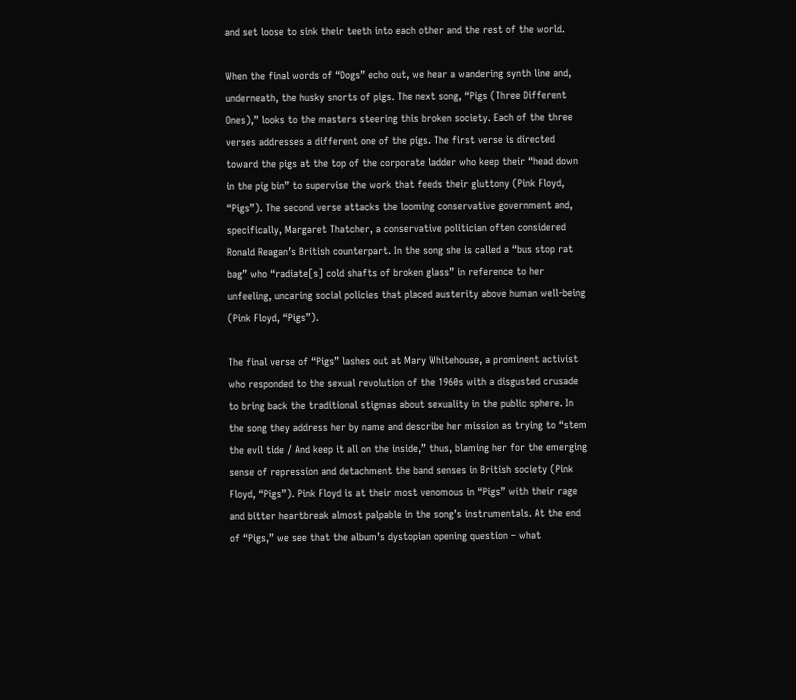and set loose to sink their teeth into each other and the rest of the world.

When the final words of “Dogs” echo out, we hear a wandering synth line and, underneath, the husky snorts of pigs. The next song, “Pigs (Three Different Ones),” looks to the masters steering this broken society. Each of the three verses addresses a different one of the pigs. The first verse is directed toward the pigs at the top of the corporate ladder who keep their “head down in the pig bin” to supervise the work that feeds their gluttony (Pink Floyd, “Pigs”). The second verse attacks the looming conservative government and, specifically, Margaret Thatcher, a conservative politician often considered Ronald Reagan’s British counterpart. In the song she is called a “bus stop rat bag” who “radiate[s] cold shafts of broken glass” in reference to her unfeeling, uncaring social policies that placed austerity above human well-being (Pink Floyd, “Pigs”).

The final verse of “Pigs” lashes out at Mary Whitehouse, a prominent activist who responded to the sexual revolution of the 1960s with a disgusted crusade to bring back the traditional stigmas about sexuality in the public sphere. In the song they address her by name and describe her mission as trying to “stem the evil tide / And keep it all on the inside,” thus, blaming her for the emerging sense of repression and detachment the band senses in British society (Pink Floyd, “Pigs”). Pink Floyd is at their most venomous in “Pigs” with their rage and bitter heartbreak almost palpable in the song’s instrumentals. At the end of “Pigs,” we see that the album’s dystopian opening question – what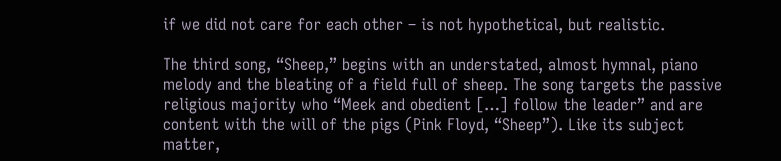if we did not care for each other – is not hypothetical, but realistic.

The third song, “Sheep,” begins with an understated, almost hymnal, piano melody and the bleating of a field full of sheep. The song targets the passive religious majority who “Meek and obedient […] follow the leader” and are content with the will of the pigs (Pink Floyd, “Sheep”). Like its subject matter,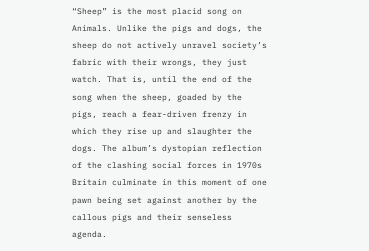“Sheep” is the most placid song on Animals. Unlike the pigs and dogs, the sheep do not actively unravel society’s fabric with their wrongs, they just watch. That is, until the end of the song when the sheep, goaded by the pigs, reach a fear-driven frenzy in which they rise up and slaughter the dogs. The album’s dystopian reflection of the clashing social forces in 1970s Britain culminate in this moment of one pawn being set against another by the callous pigs and their senseless agenda.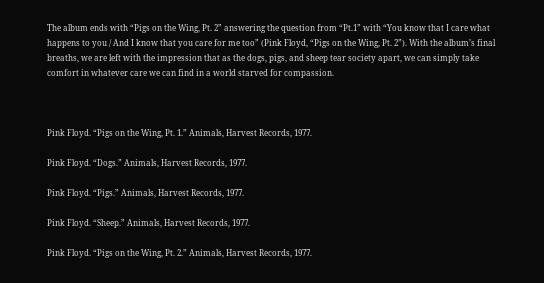The album ends with “Pigs on the Wing, Pt. 2” answering the question from “Pt.1” with “You know that I care what happens to you / And I know that you care for me too” (Pink Floyd, “Pigs on the Wing, Pt. 2”). With the album’s final breaths, we are left with the impression that as the dogs, pigs, and sheep tear society apart, we can simply take comfort in whatever care we can find in a world starved for compassion.



Pink Floyd. “Pigs on the Wing, Pt. 1.” Animals, Harvest Records, 1977.

Pink Floyd. “Dogs.” Animals, Harvest Records, 1977.

Pink Floyd. “Pigs.” Animals, Harvest Records, 1977.

Pink Floyd. “Sheep.” Animals, Harvest Records, 1977.

Pink Floyd. “Pigs on the Wing, Pt. 2.” Animals, Harvest Records, 1977.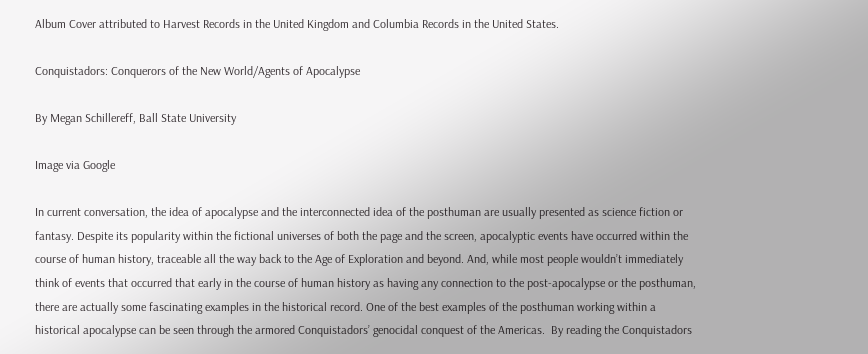Album Cover attributed to Harvest Records in the United Kingdom and Columbia Records in the United States.

Conquistadors: Conquerors of the New World/Agents of Apocalypse

By Megan Schillereff, Ball State University

Image via Google

In current conversation, the idea of apocalypse and the interconnected idea of the posthuman are usually presented as science fiction or fantasy. Despite its popularity within the fictional universes of both the page and the screen, apocalyptic events have occurred within the course of human history, traceable all the way back to the Age of Exploration and beyond. And, while most people wouldn’t immediately think of events that occurred that early in the course of human history as having any connection to the post-apocalypse or the posthuman, there are actually some fascinating examples in the historical record. One of the best examples of the posthuman working within a historical apocalypse can be seen through the armored Conquistadors’ genocidal conquest of the Americas.  By reading the Conquistadors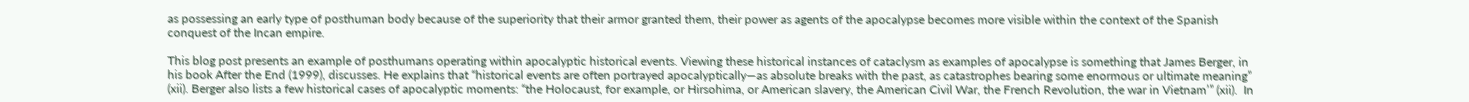as possessing an early type of posthuman body because of the superiority that their armor granted them, their power as agents of the apocalypse becomes more visible within the context of the Spanish conquest of the Incan empire.

This blog post presents an example of posthumans operating within apocalyptic historical events. Viewing these historical instances of cataclysm as examples of apocalypse is something that James Berger, in his book After the End (1999), discusses. He explains that “historical events are often portrayed apocalyptically—as absolute breaks with the past, as catastrophes bearing some enormous or ultimate meaning” (xii). Berger also lists a few historical cases of apocalyptic moments: “the Holocaust, for example, or Hirsohima, or American slavery, the American Civil War, the French Revolution, the war in Vietnam’” (xii).  In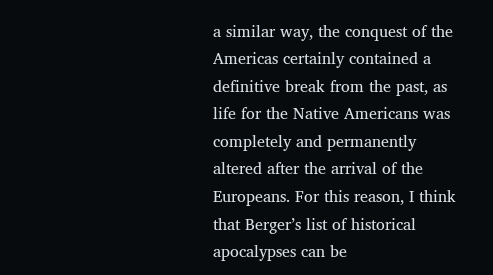a similar way, the conquest of the Americas certainly contained a definitive break from the past, as life for the Native Americans was completely and permanently altered after the arrival of the Europeans. For this reason, I think that Berger’s list of historical apocalypses can be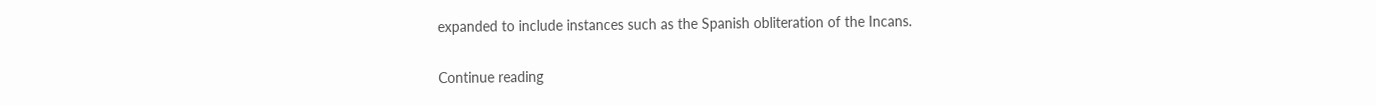expanded to include instances such as the Spanish obliteration of the Incans.

Continue reading